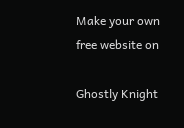Make your own free website on

Ghostly Knight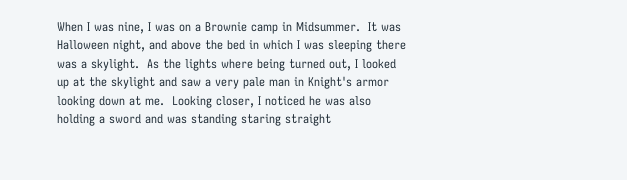When I was nine, I was on a Brownie camp in Midsummer.  It was Halloween night, and above the bed in which I was sleeping there was a skylight.  As the lights where being turned out, I looked up at the skylight and saw a very pale man in Knight's armor looking down at me.  Looking closer, I noticed he was also holding a sword and was standing staring straight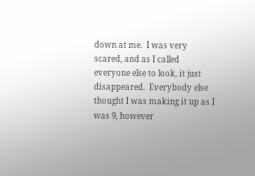down at me.  I was very scared, and as I called everyone else to look, it just disappeared.  Everybody else thought I was making it up as I was 9, however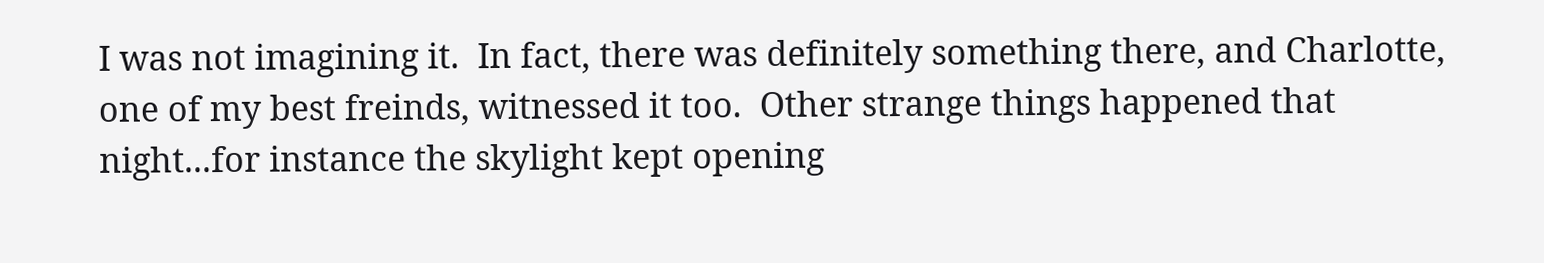I was not imagining it.  In fact, there was definitely something there, and Charlotte, one of my best freinds, witnessed it too.  Other strange things happened that night...for instance the skylight kept opening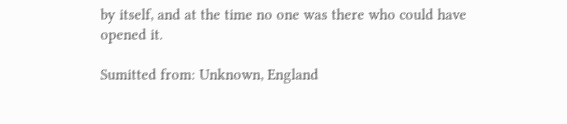by itself, and at the time no one was there who could have opened it.

Sumitted from: Unknown, England